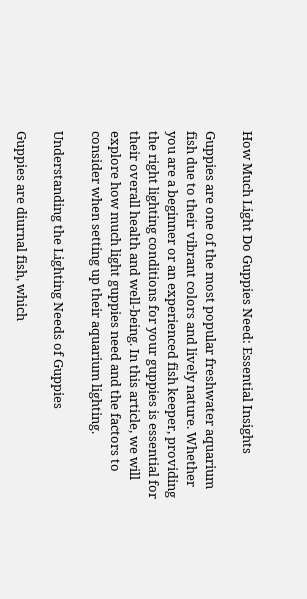How Much Light Do Guppies Need: Essential Insights

Guppies are one of the most popular freshwater aquarium fish due to their vibrant colors and lively nature. Whether you are a beginner or an experienced fish keeper, providing the right lighting conditions for your guppies is essential for their overall health and well-being. In this article, we will explore how much light guppies need and the factors to consider when setting up their aquarium lighting.

Understanding the Lighting Needs of Guppies

Guppies are diurnal fish, which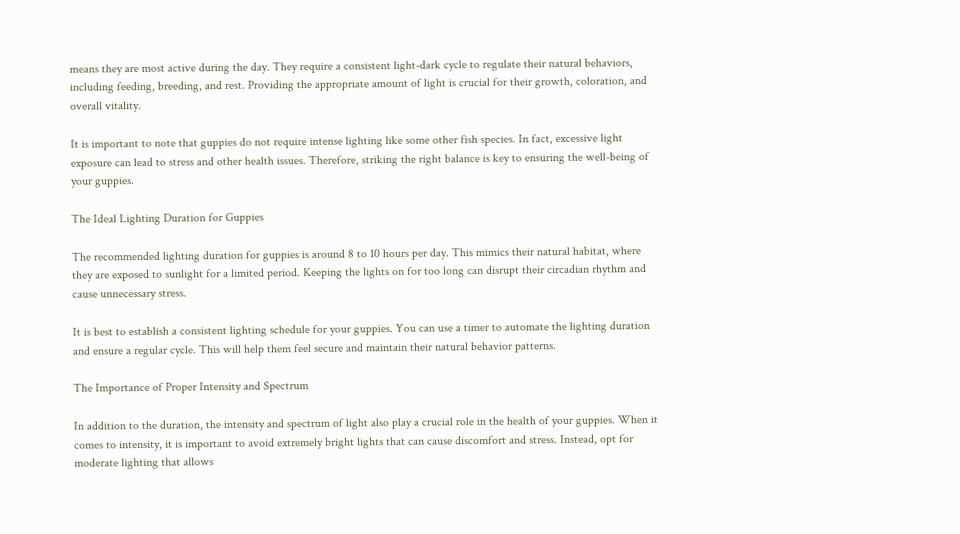means they are most active during the day. They require a consistent light-dark cycle to regulate their natural behaviors, including feeding, breeding, and rest. Providing the appropriate amount of light is crucial for their growth, coloration, and overall vitality.

It is important to note that guppies do not require intense lighting like some other fish species. In fact, excessive light exposure can lead to stress and other health issues. Therefore, striking the right balance is key to ensuring the well-being of your guppies.

The Ideal Lighting Duration for Guppies

The recommended lighting duration for guppies is around 8 to 10 hours per day. This mimics their natural habitat, where they are exposed to sunlight for a limited period. Keeping the lights on for too long can disrupt their circadian rhythm and cause unnecessary stress.

It is best to establish a consistent lighting schedule for your guppies. You can use a timer to automate the lighting duration and ensure a regular cycle. This will help them feel secure and maintain their natural behavior patterns.

The Importance of Proper Intensity and Spectrum

In addition to the duration, the intensity and spectrum of light also play a crucial role in the health of your guppies. When it comes to intensity, it is important to avoid extremely bright lights that can cause discomfort and stress. Instead, opt for moderate lighting that allows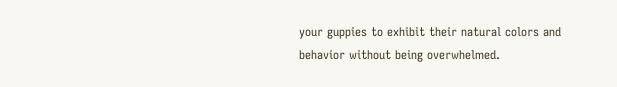your guppies to exhibit their natural colors and behavior without being overwhelmed.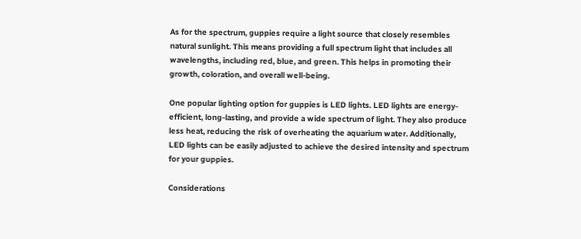As for the spectrum, guppies require a light source that closely resembles natural sunlight. This means providing a full spectrum light that includes all wavelengths, including red, blue, and green. This helps in promoting their growth, coloration, and overall well-being.

One popular lighting option for guppies is LED lights. LED lights are energy-efficient, long-lasting, and provide a wide spectrum of light. They also produce less heat, reducing the risk of overheating the aquarium water. Additionally, LED lights can be easily adjusted to achieve the desired intensity and spectrum for your guppies.

Considerations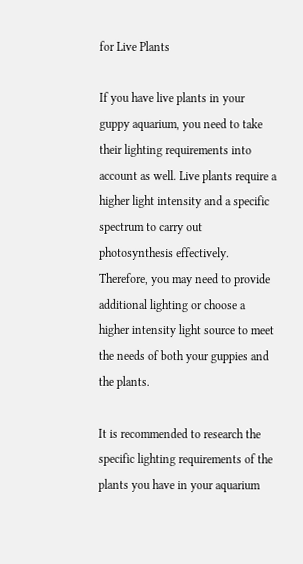for Live Plants

If you have live plants in your guppy aquarium, you need to take their lighting requirements into account as well. Live plants require a higher light intensity and a specific spectrum to carry out photosynthesis effectively. Therefore, you may need to provide additional lighting or choose a higher intensity light source to meet the needs of both your guppies and the plants.

It is recommended to research the specific lighting requirements of the plants you have in your aquarium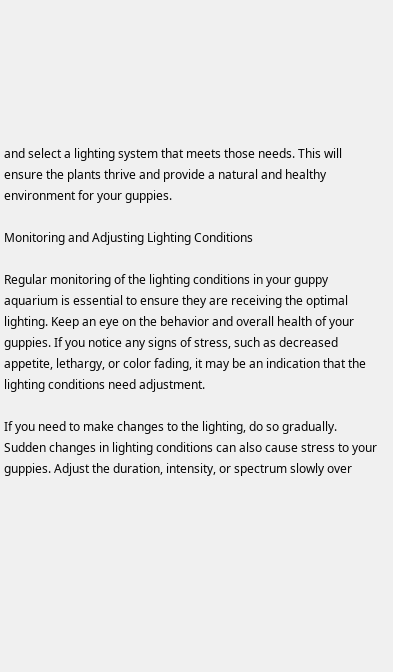and select a lighting system that meets those needs. This will ensure the plants thrive and provide a natural and healthy environment for your guppies.

Monitoring and Adjusting Lighting Conditions

Regular monitoring of the lighting conditions in your guppy aquarium is essential to ensure they are receiving the optimal lighting. Keep an eye on the behavior and overall health of your guppies. If you notice any signs of stress, such as decreased appetite, lethargy, or color fading, it may be an indication that the lighting conditions need adjustment.

If you need to make changes to the lighting, do so gradually. Sudden changes in lighting conditions can also cause stress to your guppies. Adjust the duration, intensity, or spectrum slowly over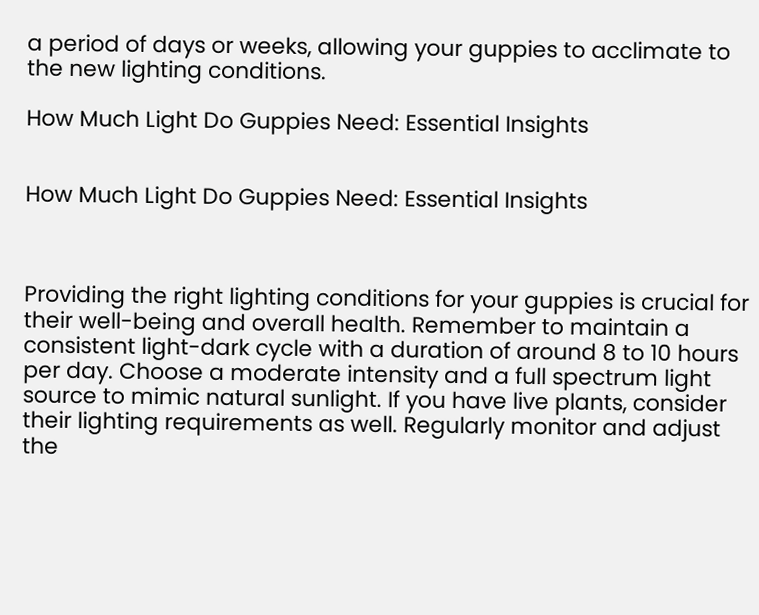a period of days or weeks, allowing your guppies to acclimate to the new lighting conditions.

How Much Light Do Guppies Need: Essential Insights


How Much Light Do Guppies Need: Essential Insights



Providing the right lighting conditions for your guppies is crucial for their well-being and overall health. Remember to maintain a consistent light-dark cycle with a duration of around 8 to 10 hours per day. Choose a moderate intensity and a full spectrum light source to mimic natural sunlight. If you have live plants, consider their lighting requirements as well. Regularly monitor and adjust the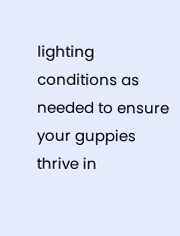lighting conditions as needed to ensure your guppies thrive in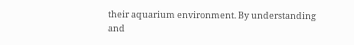their aquarium environment. By understanding and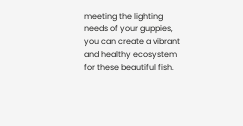meeting the lighting needs of your guppies, you can create a vibrant and healthy ecosystem for these beautiful fish.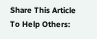Share This Article To Help Others: